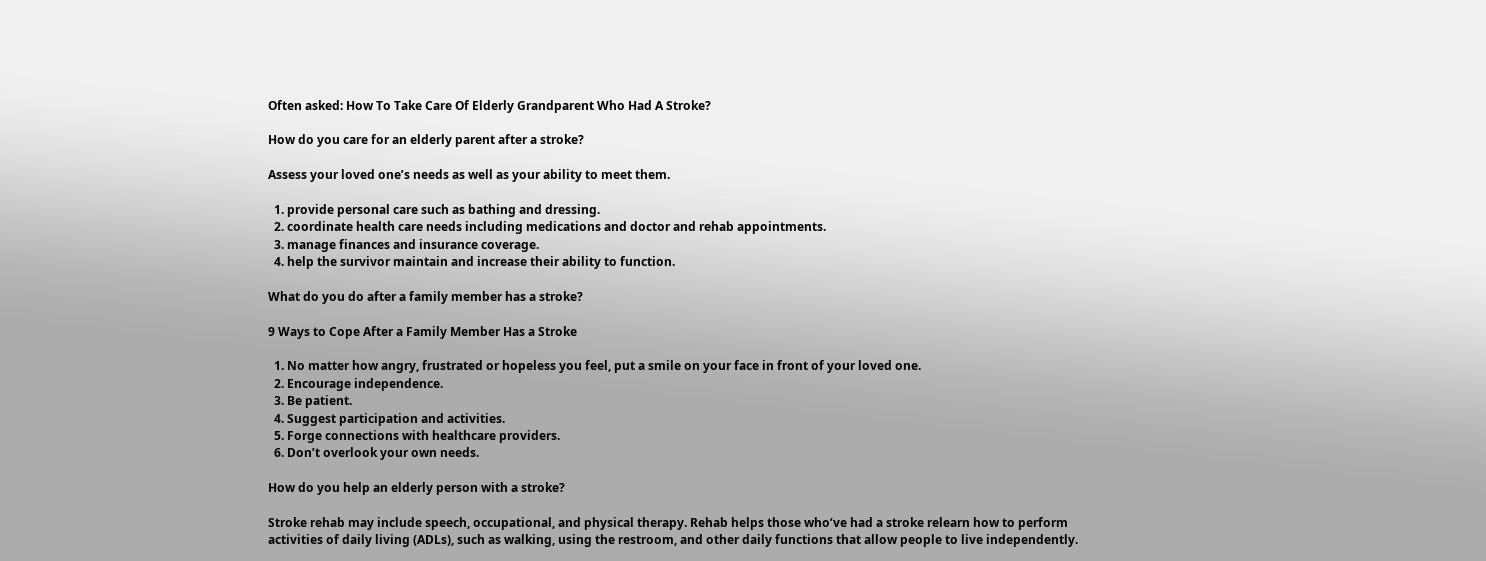Often asked: How To Take Care Of Elderly Grandparent Who Had A Stroke?

How do you care for an elderly parent after a stroke?

Assess your loved one’s needs as well as your ability to meet them.

  1. provide personal care such as bathing and dressing.
  2. coordinate health care needs including medications and doctor and rehab appointments.
  3. manage finances and insurance coverage.
  4. help the survivor maintain and increase their ability to function.

What do you do after a family member has a stroke?

9 Ways to Cope After a Family Member Has a Stroke

  1. No matter how angry, frustrated or hopeless you feel, put a smile on your face in front of your loved one.
  2. Encourage independence.
  3. Be patient.
  4. Suggest participation and activities.
  5. Forge connections with healthcare providers.
  6. Don’t overlook your own needs.

How do you help an elderly person with a stroke?

Stroke rehab may include speech, occupational, and physical therapy. Rehab helps those who’ve had a stroke relearn how to perform activities of daily living (ADLs), such as walking, using the restroom, and other daily functions that allow people to live independently.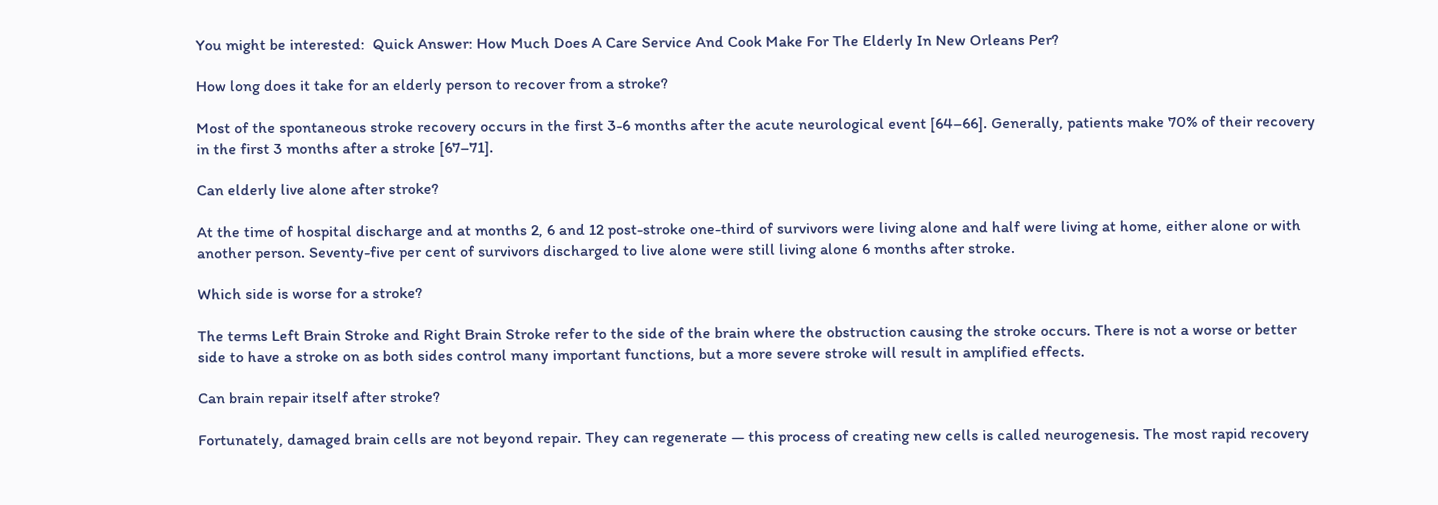You might be interested:  Quick Answer: How Much Does A Care Service And Cook Make For The Elderly In New Orleans Per?

How long does it take for an elderly person to recover from a stroke?

Most of the spontaneous stroke recovery occurs in the first 3-6 months after the acute neurological event [64–66]. Generally, patients make 70% of their recovery in the first 3 months after a stroke [67–71].

Can elderly live alone after stroke?

At the time of hospital discharge and at months 2, 6 and 12 post-stroke one-third of survivors were living alone and half were living at home, either alone or with another person. Seventy-five per cent of survivors discharged to live alone were still living alone 6 months after stroke.

Which side is worse for a stroke?

The terms Left Brain Stroke and Right Brain Stroke refer to the side of the brain where the obstruction causing the stroke occurs. There is not a worse or better side to have a stroke on as both sides control many important functions, but a more severe stroke will result in amplified effects.

Can brain repair itself after stroke?

Fortunately, damaged brain cells are not beyond repair. They can regenerate — this process of creating new cells is called neurogenesis. The most rapid recovery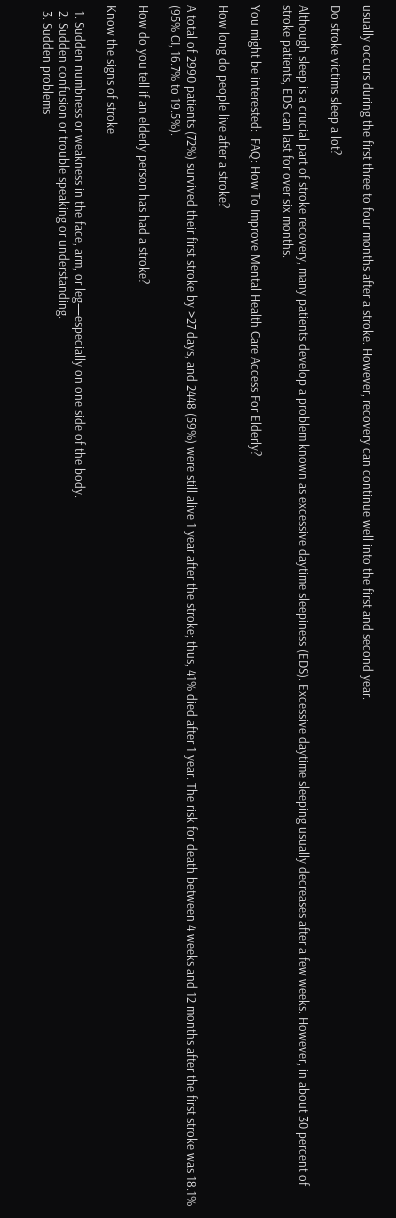usually occurs during the first three to four months after a stroke. However, recovery can continue well into the first and second year.

Do stroke victims sleep a lot?

Although sleep is a crucial part of stroke recovery, many patients develop a problem known as excessive daytime sleepiness (EDS). Excessive daytime sleeping usually decreases after a few weeks. However, in about 30 percent of stroke patients, EDS can last for over six months.

You might be interested:  FAQ: How To Improve Mental Health Care Access For Elderly?

How long do people live after a stroke?

A total of 2990 patients (72%) survived their first stroke by >27 days, and 2448 (59%) were still alive 1 year after the stroke; thus, 41% died after 1 year. The risk for death between 4 weeks and 12 months after the first stroke was 18.1% (95% CI, 16.7% to 19.5%).

How do you tell if an elderly person has had a stroke?

Know the signs of stroke

  1. Sudden numbness or weakness in the face, arm, or leg—especially on one side of the body.
  2. Sudden confusion or trouble speaking or understanding.
  3. Sudden problems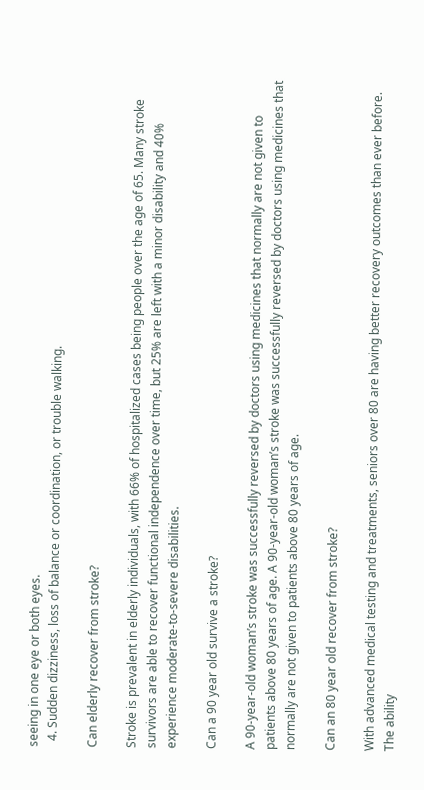seeing in one eye or both eyes.
  4. Sudden dizziness, loss of balance or coordination, or trouble walking.

Can elderly recover from stroke?

Stroke is prevalent in elderly individuals, with 66% of hospitalized cases being people over the age of 65. Many stroke survivors are able to recover functional independence over time, but 25% are left with a minor disability and 40% experience moderate-to-severe disabilities.

Can a 90 year old survive a stroke?

A 90-year-old woman’s stroke was successfully reversed by doctors using medicines that normally are not given to patients above 80 years of age. A 90-year-old woman’s stroke was successfully reversed by doctors using medicines that normally are not given to patients above 80 years of age.

Can an 80 year old recover from stroke?

With advanced medical testing and treatments, seniors over 80 are having better recovery outcomes than ever before. The ability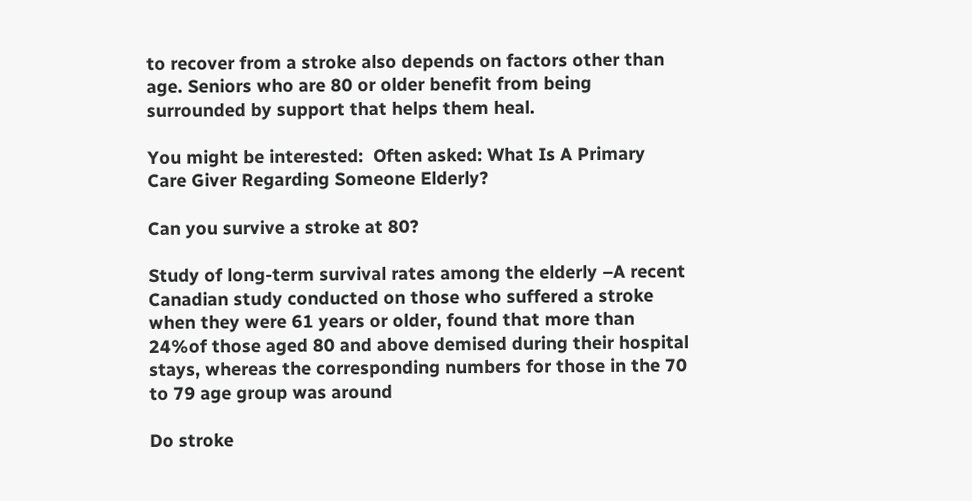to recover from a stroke also depends on factors other than age. Seniors who are 80 or older benefit from being surrounded by support that helps them heal.

You might be interested:  Often asked: What Is A Primary Care Giver Regarding Someone Elderly?

Can you survive a stroke at 80?

Study of long-term survival rates among the elderly –A recent Canadian study conducted on those who suffered a stroke when they were 61 years or older, found that more than 24%of those aged 80 and above demised during their hospital stays, whereas the corresponding numbers for those in the 70 to 79 age group was around

Do stroke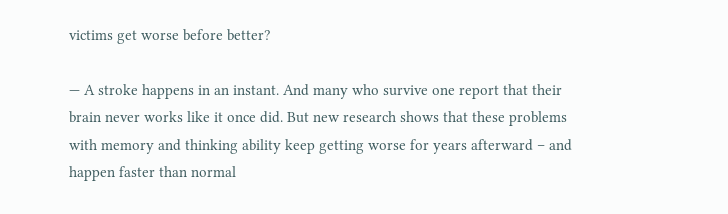victims get worse before better?

— A stroke happens in an instant. And many who survive one report that their brain never works like it once did. But new research shows that these problems with memory and thinking ability keep getting worse for years afterward – and happen faster than normal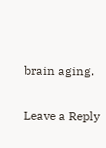brain aging.

Leave a Reply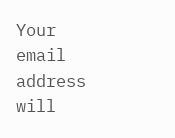Your email address will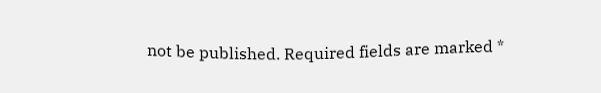not be published. Required fields are marked *